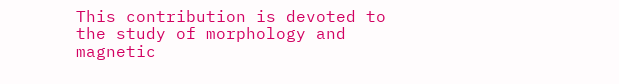This contribution is devoted to the study of morphology and magnetic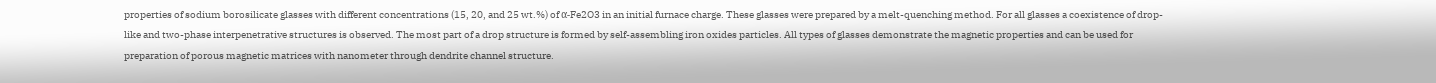properties of sodium borosilicate glasses with different concentrations (15, 20, and 25 wt.%) of α-Fe2O3 in an initial furnace charge. These glasses were prepared by a melt-quenching method. For all glasses a coexistence of drop-like and two-phase interpenetrative structures is observed. The most part of a drop structure is formed by self-assembling iron oxides particles. All types of glasses demonstrate the magnetic properties and can be used for preparation of porous magnetic matrices with nanometer through dendrite channel structure.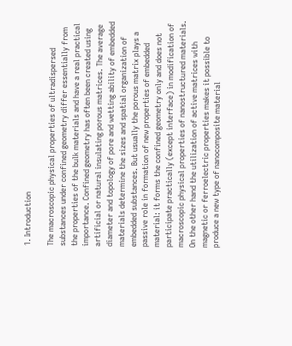1. Introduction

The macroscopic physical properties of ultradispersed substances under confined geometry differ essentially from the properties of the bulk materials and have a real practical importance. Confined geometry has often been created using artificial or natural insulating porous matrices. The average diameter and topology of pore and wetting ability of embedded materials determine the sizes and spatial organization of embedded substances. But usually the porous matrix plays a passive role in formation of new properties of embedded material: it forms the confined geometry only and does not participate practically (except interface) in modification of macroscopic physical properties of nanostructured materials. On the other hand the utilization of active matrices with magnetic or ferroelectric properties makes it possible to produce a new type of nanocomposite material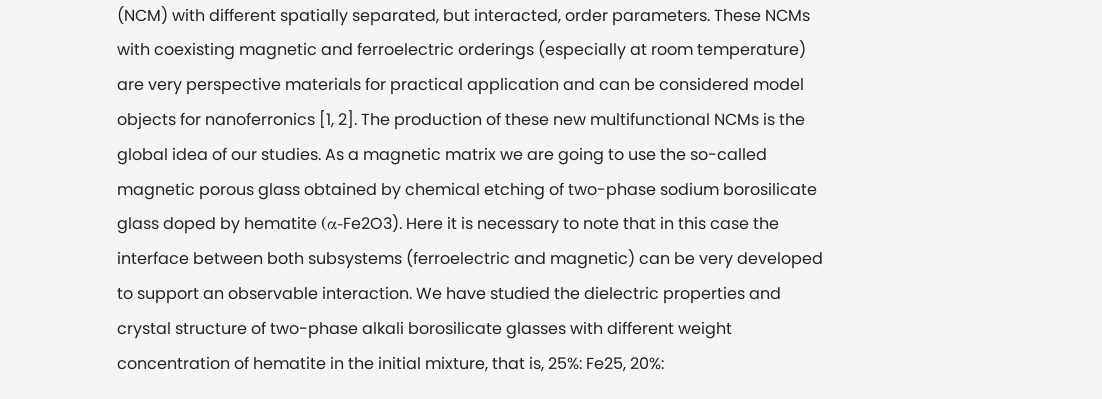(NCM) with different spatially separated, but interacted, order parameters. These NCMs with coexisting magnetic and ferroelectric orderings (especially at room temperature) are very perspective materials for practical application and can be considered model objects for nanoferronics [1, 2]. The production of these new multifunctional NCMs is the global idea of our studies. As a magnetic matrix we are going to use the so-called magnetic porous glass obtained by chemical etching of two-phase sodium borosilicate glass doped by hematite (α-Fe2O3). Here it is necessary to note that in this case the interface between both subsystems (ferroelectric and magnetic) can be very developed to support an observable interaction. We have studied the dielectric properties and crystal structure of two-phase alkali borosilicate glasses with different weight concentration of hematite in the initial mixture, that is, 25%: Fe25, 20%: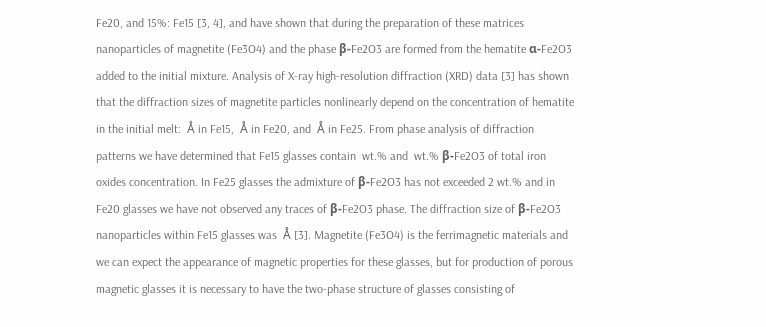Fe20, and 15%: Fe15 [3, 4], and have shown that during the preparation of these matrices nanoparticles of magnetite (Fe3O4) and the phase β-Fe2O3 are formed from the hematite α-Fe2O3 added to the initial mixture. Analysis of X-ray high-resolution diffraction (XRD) data [3] has shown that the diffraction sizes of magnetite particles nonlinearly depend on the concentration of hematite in the initial melt:  Å in Fe15,  Å in Fe20, and  Å in Fe25. From phase analysis of diffraction patterns we have determined that Fe15 glasses contain  wt.% and  wt.% β-Fe2O3 of total iron oxides concentration. In Fe25 glasses the admixture of β-Fe2O3 has not exceeded 2 wt.% and in Fe20 glasses we have not observed any traces of β-Fe2O3 phase. The diffraction size of β-Fe2O3 nanoparticles within Fe15 glasses was  Å [3]. Magnetite (Fe3O4) is the ferrimagnetic materials and we can expect the appearance of magnetic properties for these glasses, but for production of porous magnetic glasses it is necessary to have the two-phase structure of glasses consisting of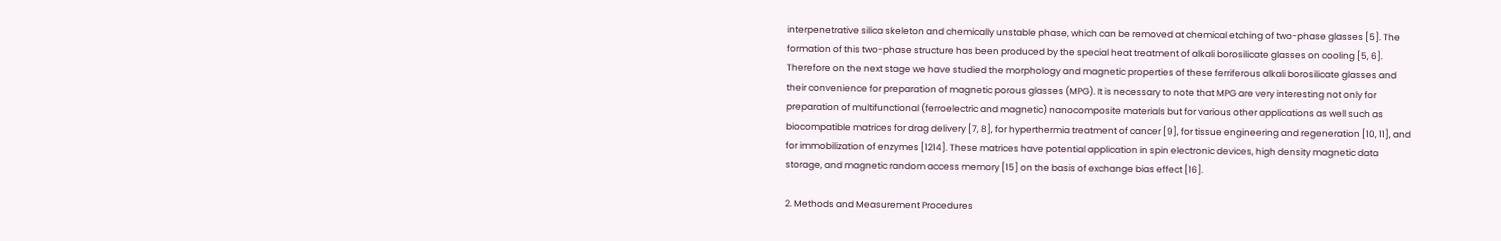interpenetrative silica skeleton and chemically unstable phase, which can be removed at chemical etching of two-phase glasses [5]. The formation of this two-phase structure has been produced by the special heat treatment of alkali borosilicate glasses on cooling [5, 6]. Therefore on the next stage we have studied the morphology and magnetic properties of these ferriferous alkali borosilicate glasses and their convenience for preparation of magnetic porous glasses (MPG). It is necessary to note that MPG are very interesting not only for preparation of multifunctional (ferroelectric and magnetic) nanocomposite materials but for various other applications as well such as biocompatible matrices for drag delivery [7, 8], for hyperthermia treatment of cancer [9], for tissue engineering and regeneration [10, 11], and for immobilization of enzymes [1214]. These matrices have potential application in spin electronic devices, high density magnetic data storage, and magnetic random access memory [15] on the basis of exchange bias effect [16].

2. Methods and Measurement Procedures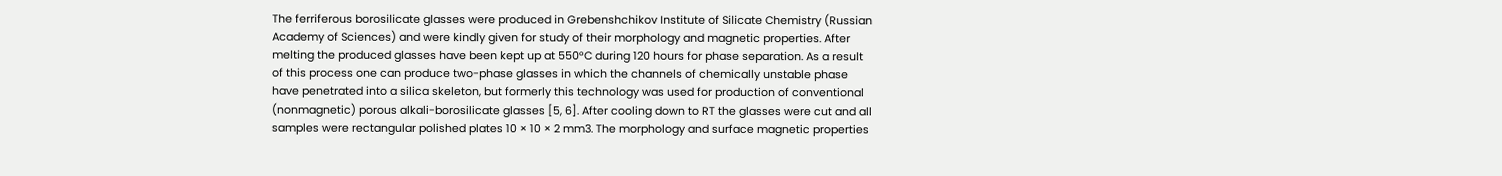The ferriferous borosilicate glasses were produced in Grebenshchikov Institute of Silicate Chemistry (Russian Academy of Sciences) and were kindly given for study of their morphology and magnetic properties. After melting the produced glasses have been kept up at 550°C during 120 hours for phase separation. As a result of this process one can produce two-phase glasses in which the channels of chemically unstable phase have penetrated into a silica skeleton, but formerly this technology was used for production of conventional (nonmagnetic) porous alkali-borosilicate glasses [5, 6]. After cooling down to RT the glasses were cut and all samples were rectangular polished plates 10 × 10 × 2 mm3. The morphology and surface magnetic properties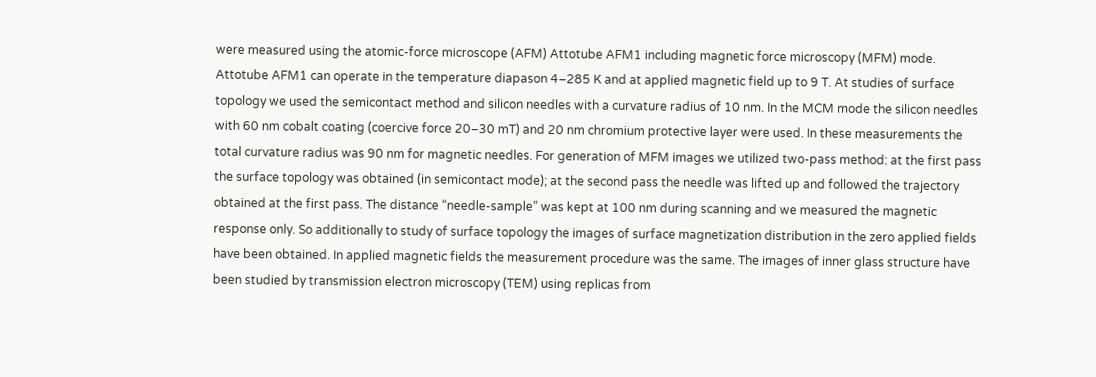were measured using the atomic-force microscope (AFM) Attotube AFM1 including magnetic force microscopy (MFM) mode. Attotube AFM1 can operate in the temperature diapason 4–285 K and at applied magnetic field up to 9 T. At studies of surface topology we used the semicontact method and silicon needles with a curvature radius of 10 nm. In the MCM mode the silicon needles with 60 nm cobalt coating (coercive force 20–30 mT) and 20 nm chromium protective layer were used. In these measurements the total curvature radius was 90 nm for magnetic needles. For generation of MFM images we utilized two-pass method: at the first pass the surface topology was obtained (in semicontact mode); at the second pass the needle was lifted up and followed the trajectory obtained at the first pass. The distance “needle-sample” was kept at 100 nm during scanning and we measured the magnetic response only. So additionally to study of surface topology the images of surface magnetization distribution in the zero applied fields have been obtained. In applied magnetic fields the measurement procedure was the same. The images of inner glass structure have been studied by transmission electron microscopy (TEM) using replicas from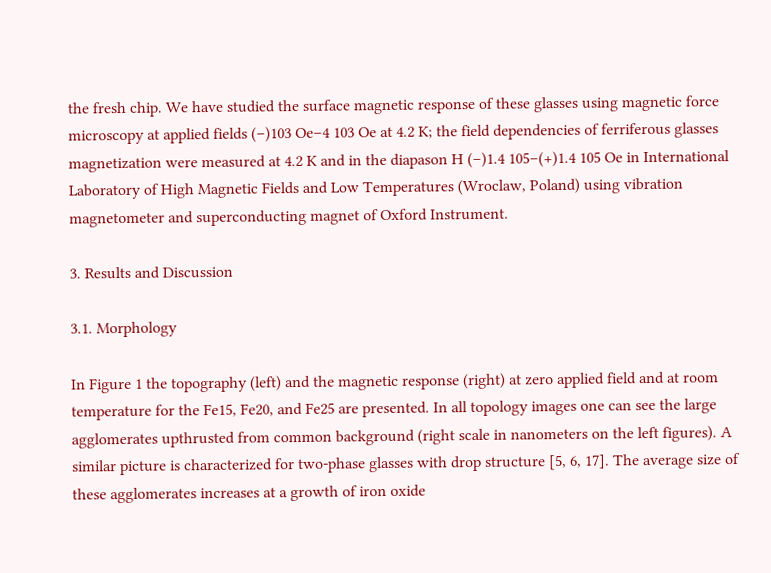the fresh chip. We have studied the surface magnetic response of these glasses using magnetic force microscopy at applied fields (−)103 Oe–4 103 Oe at 4.2 K; the field dependencies of ferriferous glasses magnetization were measured at 4.2 K and in the diapason H (−)1.4 105–(+)1.4 105 Oe in International Laboratory of High Magnetic Fields and Low Temperatures (Wroclaw, Poland) using vibration magnetometer and superconducting magnet of Oxford Instrument.

3. Results and Discussion

3.1. Morphology

In Figure 1 the topography (left) and the magnetic response (right) at zero applied field and at room temperature for the Fe15, Fe20, and Fe25 are presented. In all topology images one can see the large agglomerates upthrusted from common background (right scale in nanometers on the left figures). A similar picture is characterized for two-phase glasses with drop structure [5, 6, 17]. The average size of these agglomerates increases at a growth of iron oxide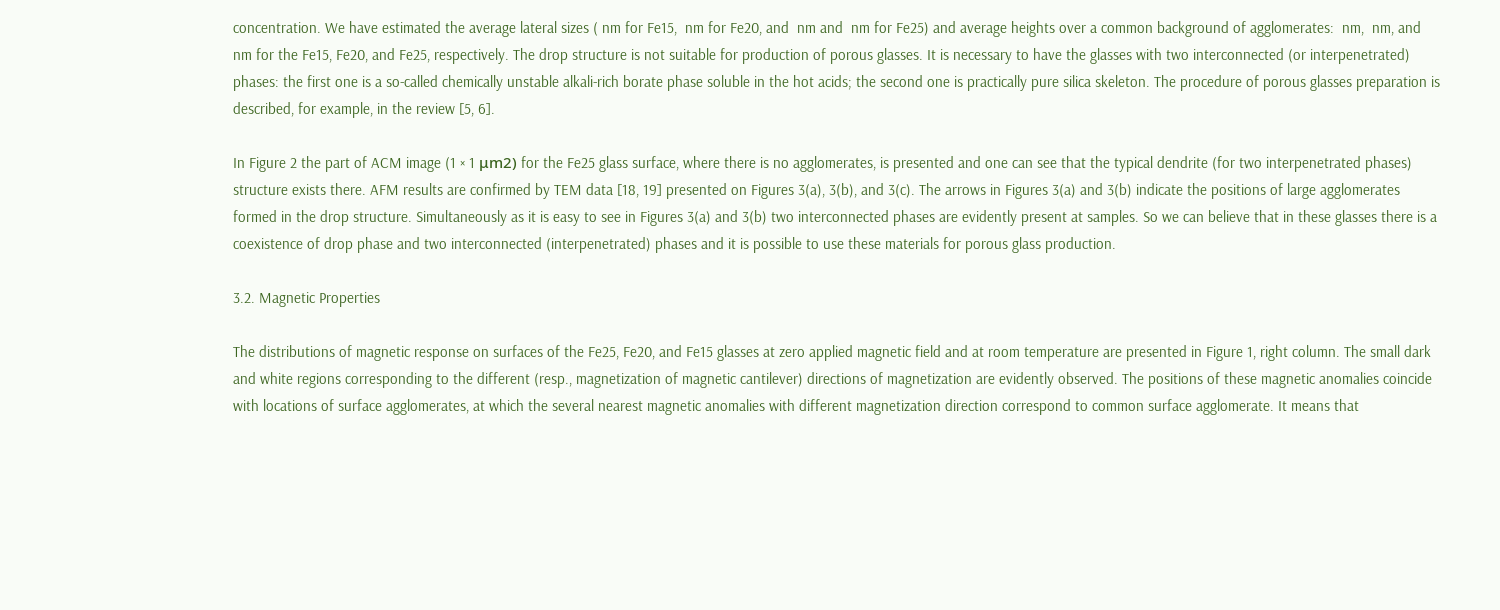concentration. We have estimated the average lateral sizes ( nm for Fe15,  nm for Fe20, and  nm and  nm for Fe25) and average heights over a common background of agglomerates:  nm,  nm, and  nm for the Fe15, Fe20, and Fe25, respectively. The drop structure is not suitable for production of porous glasses. It is necessary to have the glasses with two interconnected (or interpenetrated) phases: the first one is a so-called chemically unstable alkali-rich borate phase soluble in the hot acids; the second one is practically pure silica skeleton. The procedure of porous glasses preparation is described, for example, in the review [5, 6].

In Figure 2 the part of ACM image (1 × 1 μm2) for the Fe25 glass surface, where there is no agglomerates, is presented and one can see that the typical dendrite (for two interpenetrated phases) structure exists there. AFM results are confirmed by TEM data [18, 19] presented on Figures 3(a), 3(b), and 3(c). The arrows in Figures 3(a) and 3(b) indicate the positions of large agglomerates formed in the drop structure. Simultaneously as it is easy to see in Figures 3(a) and 3(b) two interconnected phases are evidently present at samples. So we can believe that in these glasses there is a coexistence of drop phase and two interconnected (interpenetrated) phases and it is possible to use these materials for porous glass production.

3.2. Magnetic Properties

The distributions of magnetic response on surfaces of the Fe25, Fe20, and Fe15 glasses at zero applied magnetic field and at room temperature are presented in Figure 1, right column. The small dark and white regions corresponding to the different (resp., magnetization of magnetic cantilever) directions of magnetization are evidently observed. The positions of these magnetic anomalies coincide with locations of surface agglomerates, at which the several nearest magnetic anomalies with different magnetization direction correspond to common surface agglomerate. It means that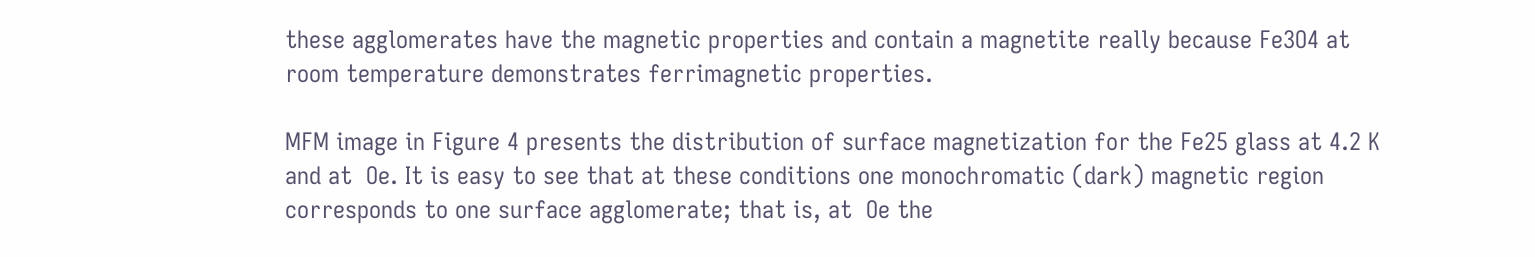these agglomerates have the magnetic properties and contain a magnetite really because Fe3O4 at room temperature demonstrates ferrimagnetic properties.

MFM image in Figure 4 presents the distribution of surface magnetization for the Fe25 glass at 4.2 K and at  Oe. It is easy to see that at these conditions one monochromatic (dark) magnetic region corresponds to one surface agglomerate; that is, at  Oe the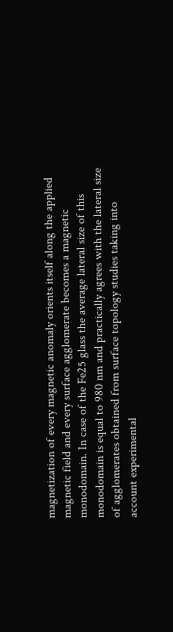magnetization of every magnetic anomaly orients itself along the applied magnetic field and every surface agglomerate becomes a magnetic monodomain. In case of the Fe25 glass the average lateral size of this monodomain is equal to 980 nm and practically agrees with the lateral size of agglomerates obtained from surface topology studies taking into account experimental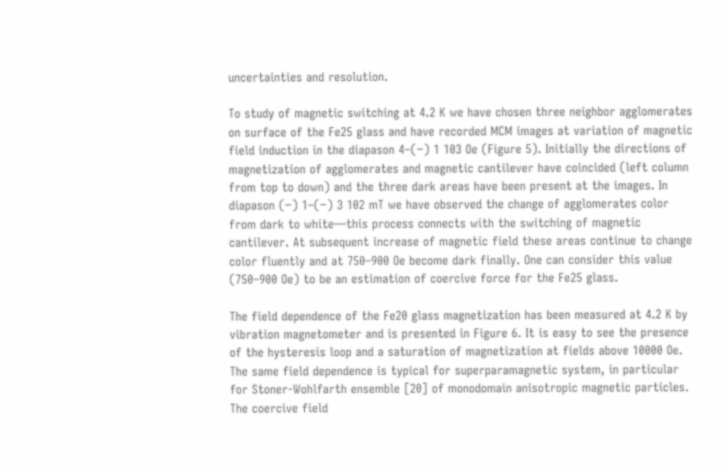uncertainties and resolution.

To study of magnetic switching at 4.2 K we have chosen three neighbor agglomerates on surface of the Fe25 glass and have recorded MCM images at variation of magnetic field induction in the diapason 4–(−) 1 103 Oe (Figure 5). Initially the directions of magnetization of agglomerates and magnetic cantilever have coincided (left column from top to down) and the three dark areas have been present at the images. In diapason (−) 1–(−) 3 102 mT we have observed the change of agglomerates color from dark to white—this process connects with the switching of magnetic cantilever. At subsequent increase of magnetic field these areas continue to change color fluently and at 750–900 Oe become dark finally. One can consider this value (750–900 Oe) to be an estimation of coercive force for the Fe25 glass.

The field dependence of the Fe20 glass magnetization has been measured at 4.2 K by vibration magnetometer and is presented in Figure 6. It is easy to see the presence of the hysteresis loop and a saturation of magnetization at fields above 10000 Oe. The same field dependence is typical for superparamagnetic system, in particular for Stoner-Wohlfarth ensemble [20] of monodomain anisotropic magnetic particles. The coercive field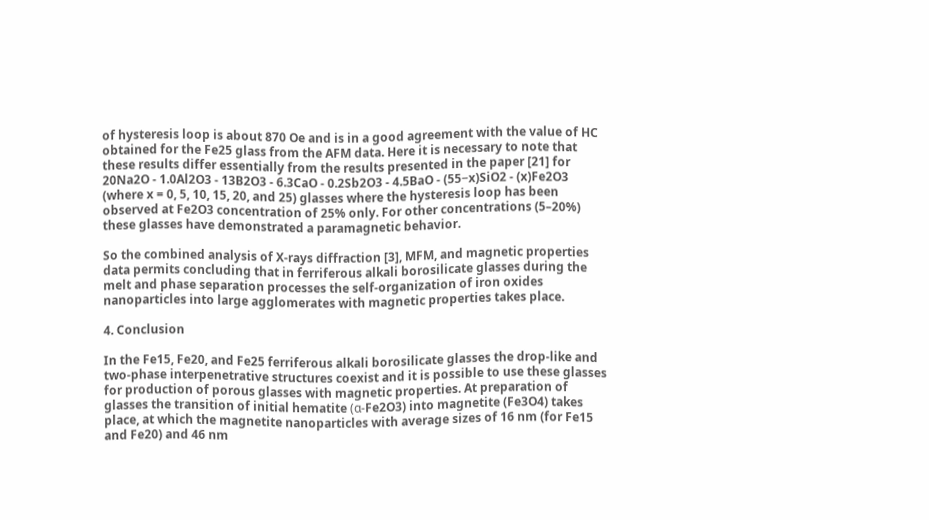of hysteresis loop is about 870 Oe and is in a good agreement with the value of HC obtained for the Fe25 glass from the AFM data. Here it is necessary to note that these results differ essentially from the results presented in the paper [21] for 20Na2O - 1.0Al2O3 - 13B2O3 - 6.3CaO - 0.2Sb2O3 - 4.5BaO - (55−x)SiO2 - (x)Fe2O3 (where x = 0, 5, 10, 15, 20, and 25) glasses where the hysteresis loop has been observed at Fe2O3 concentration of 25% only. For other concentrations (5–20%) these glasses have demonstrated a paramagnetic behavior.

So the combined analysis of X-rays diffraction [3], MFM, and magnetic properties data permits concluding that in ferriferous alkali borosilicate glasses during the melt and phase separation processes the self-organization of iron oxides nanoparticles into large agglomerates with magnetic properties takes place.

4. Conclusion

In the Fe15, Fe20, and Fe25 ferriferous alkali borosilicate glasses the drop-like and two-phase interpenetrative structures coexist and it is possible to use these glasses for production of porous glasses with magnetic properties. At preparation of glasses the transition of initial hematite (α-Fe2O3) into magnetite (Fe3O4) takes place, at which the magnetite nanoparticles with average sizes of 16 nm (for Fe15 and Fe20) and 46 nm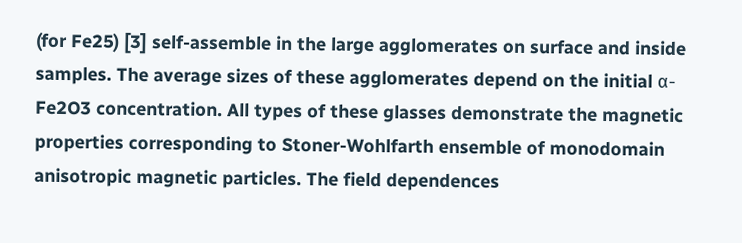(for Fe25) [3] self-assemble in the large agglomerates on surface and inside samples. The average sizes of these agglomerates depend on the initial α-Fe2O3 concentration. All types of these glasses demonstrate the magnetic properties corresponding to Stoner-Wohlfarth ensemble of monodomain anisotropic magnetic particles. The field dependences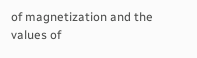of magnetization and the values of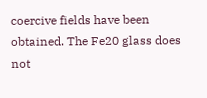coercive fields have been obtained. The Fe20 glass does not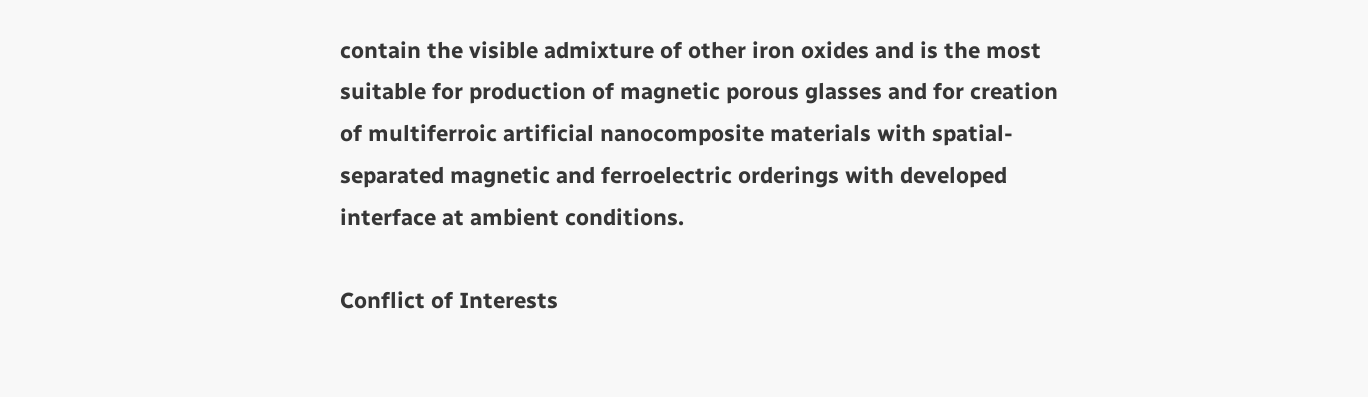contain the visible admixture of other iron oxides and is the most suitable for production of magnetic porous glasses and for creation of multiferroic artificial nanocomposite materials with spatial-separated magnetic and ferroelectric orderings with developed interface at ambient conditions.

Conflict of Interests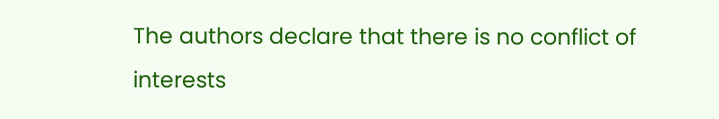The authors declare that there is no conflict of interests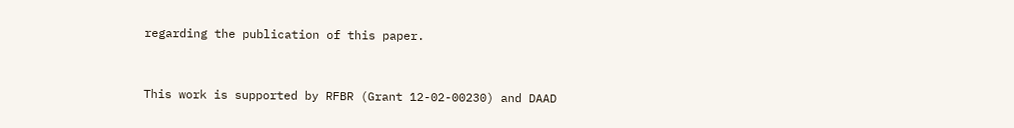regarding the publication of this paper.


This work is supported by RFBR (Grant 12-02-00230) and DAAD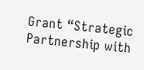Grant “Strategic Partnership with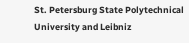St. Petersburg State Polytechnical University and Leibniz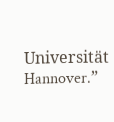Universität Hannover.”